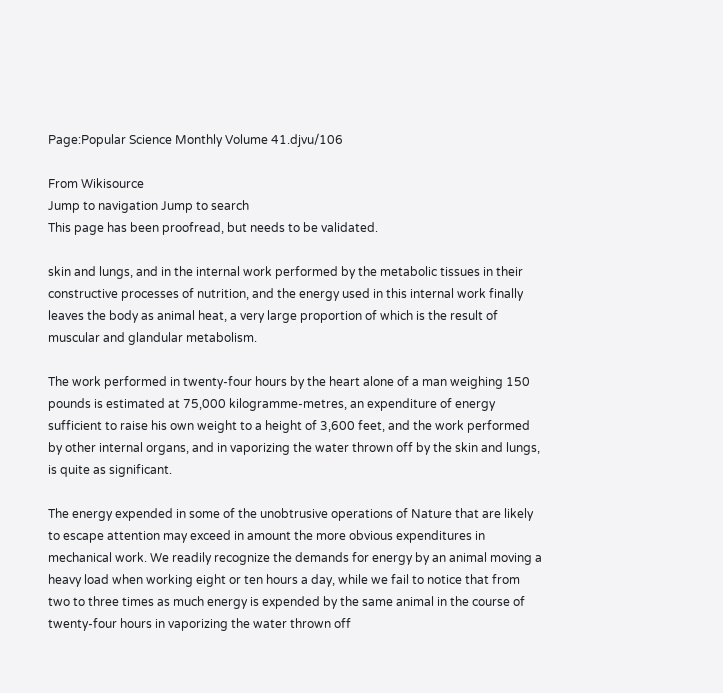Page:Popular Science Monthly Volume 41.djvu/106

From Wikisource
Jump to navigation Jump to search
This page has been proofread, but needs to be validated.

skin and lungs, and in the internal work performed by the metabolic tissues in their constructive processes of nutrition, and the energy used in this internal work finally leaves the body as animal heat, a very large proportion of which is the result of muscular and glandular metabolism.

The work performed in twenty-four hours by the heart alone of a man weighing 150 pounds is estimated at 75,000 kilogramme-metres, an expenditure of energy sufficient to raise his own weight to a height of 3,600 feet, and the work performed by other internal organs, and in vaporizing the water thrown off by the skin and lungs, is quite as significant.

The energy expended in some of the unobtrusive operations of Nature that are likely to escape attention may exceed in amount the more obvious expenditures in mechanical work. We readily recognize the demands for energy by an animal moving a heavy load when working eight or ten hours a day, while we fail to notice that from two to three times as much energy is expended by the same animal in the course of twenty-four hours in vaporizing the water thrown off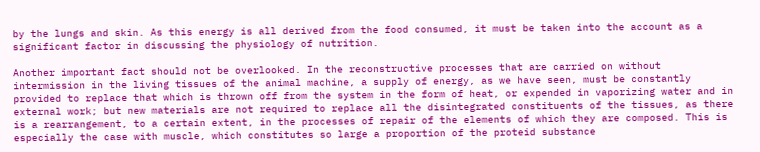by the lungs and skin. As this energy is all derived from the food consumed, it must be taken into the account as a significant factor in discussing the physiology of nutrition.

Another important fact should not be overlooked. In the reconstructive processes that are carried on without intermission in the living tissues of the animal machine, a supply of energy, as we have seen, must be constantly provided to replace that which is thrown off from the system in the form of heat, or expended in vaporizing water and in external work; but new materials are not required to replace all the disintegrated constituents of the tissues, as there is a rearrangement, to a certain extent, in the processes of repair of the elements of which they are composed. This is especially the case with muscle, which constitutes so large a proportion of the proteid substance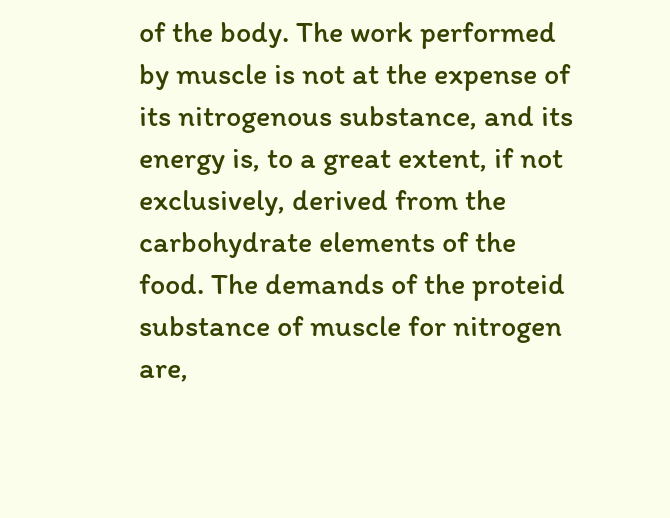of the body. The work performed by muscle is not at the expense of its nitrogenous substance, and its energy is, to a great extent, if not exclusively, derived from the carbohydrate elements of the food. The demands of the proteid substance of muscle for nitrogen are,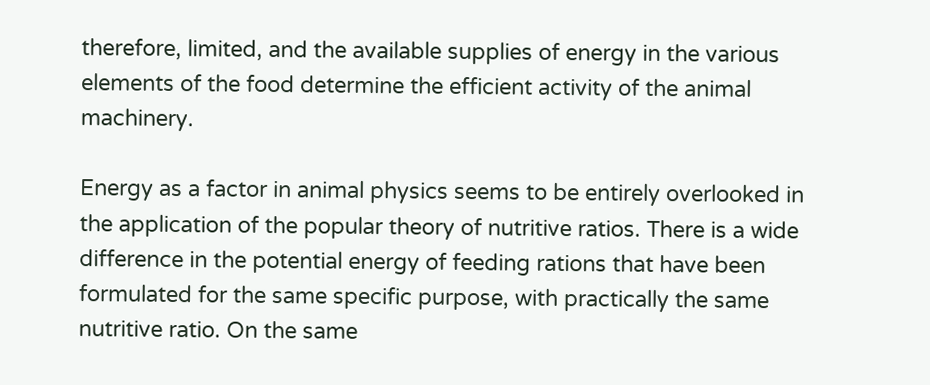therefore, limited, and the available supplies of energy in the various elements of the food determine the efficient activity of the animal machinery.

Energy as a factor in animal physics seems to be entirely overlooked in the application of the popular theory of nutritive ratios. There is a wide difference in the potential energy of feeding rations that have been formulated for the same specific purpose, with practically the same nutritive ratio. On the same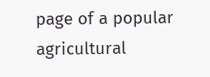page of a popular agricultural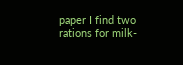paper I find two rations for milk-